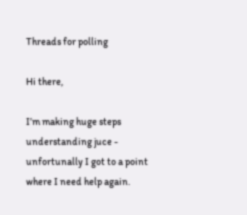Threads for polling

Hi there,

I’m making huge steps understanding juce - unfortunally I got to a point where I need help again.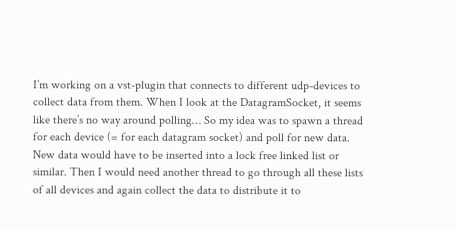I’m working on a vst-plugin that connects to different udp-devices to collect data from them. When I look at the DatagramSocket, it seems like there’s no way around polling… So my idea was to spawn a thread for each device (= for each datagram socket) and poll for new data. New data would have to be inserted into a lock free linked list or similar. Then I would need another thread to go through all these lists of all devices and again collect the data to distribute it to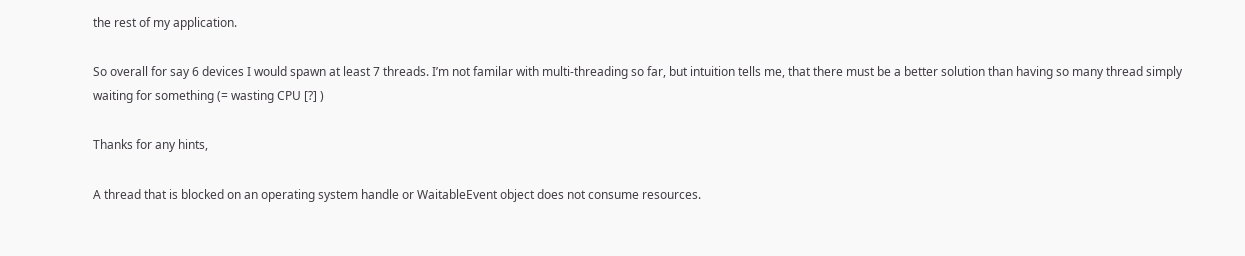the rest of my application.

So overall for say 6 devices I would spawn at least 7 threads. I’m not familar with multi-threading so far, but intuition tells me, that there must be a better solution than having so many thread simply waiting for something (= wasting CPU [?] )

Thanks for any hints,

A thread that is blocked on an operating system handle or WaitableEvent object does not consume resources.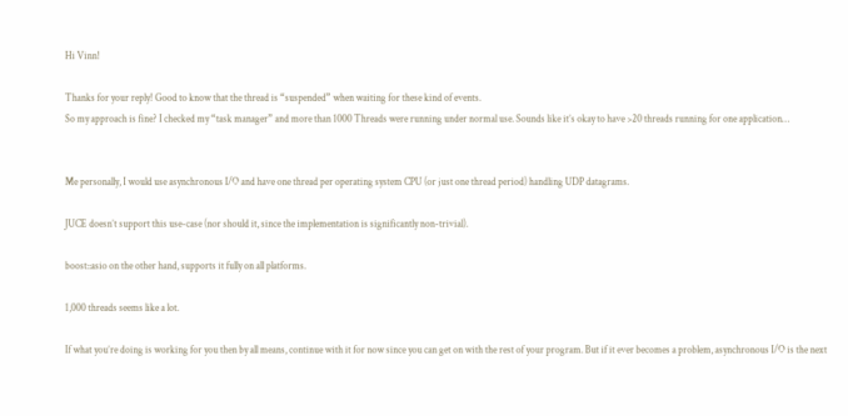Hi Vinn!

Thanks for your reply! Good to know that the thread is “suspended” when waiting for these kind of events.
So my approach is fine? I checked my “task manager” and more than 1000 Threads were running under normal use. Sounds like it’s okay to have >20 threads running for one application…


Me personally, I would use asynchronous I/O and have one thread per operating system CPU (or just one thread period) handling UDP datagrams.

JUCE doesn’t support this use-case (nor should it, since the implementation is significantly non-trivial).

boost::asio on the other hand, supports it fully on all platforms.

1,000 threads seems like a lot.

If what you’re doing is working for you then by all means, continue with it for now since you can get on with the rest of your program. But if it ever becomes a problem, asynchronous I/O is the next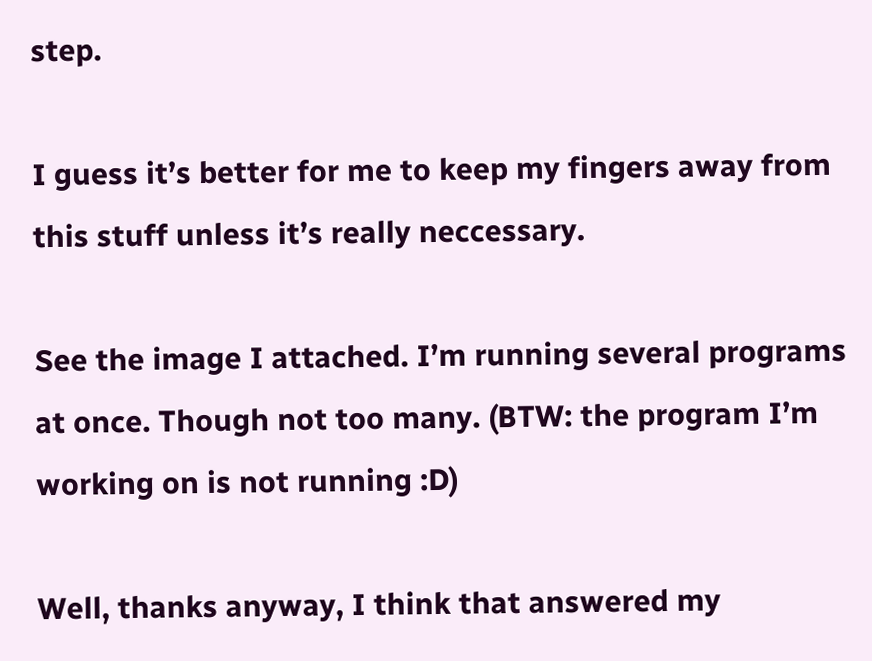step.

I guess it’s better for me to keep my fingers away from this stuff unless it’s really neccessary.

See the image I attached. I’m running several programs at once. Though not too many. (BTW: the program I’m working on is not running :D)

Well, thanks anyway, I think that answered my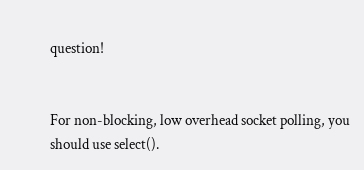question!


For non-blocking, low overhead socket polling, you should use select().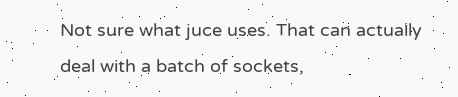Not sure what juce uses. That can actually deal with a batch of sockets,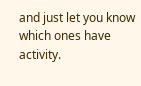and just let you know which ones have activity.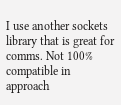I use another sockets library that is great for comms. Not 100% compatible in approach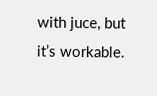with juce, but it’s workable.